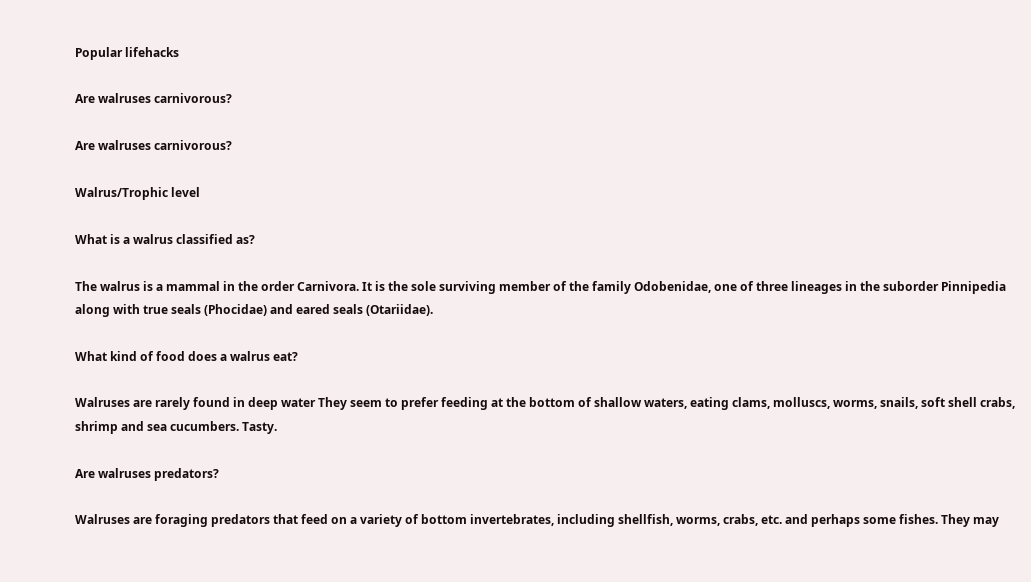Popular lifehacks

Are walruses carnivorous?

Are walruses carnivorous?

Walrus/Trophic level

What is a walrus classified as?

The walrus is a mammal in the order Carnivora. It is the sole surviving member of the family Odobenidae, one of three lineages in the suborder Pinnipedia along with true seals (Phocidae) and eared seals (Otariidae).

What kind of food does a walrus eat?

Walruses are rarely found in deep water They seem to prefer feeding at the bottom of shallow waters, eating clams, molluscs, worms, snails, soft shell crabs, shrimp and sea cucumbers. Tasty.

Are walruses predators?

Walruses are foraging predators that feed on a variety of bottom invertebrates, including shellfish, worms, crabs, etc. and perhaps some fishes. They may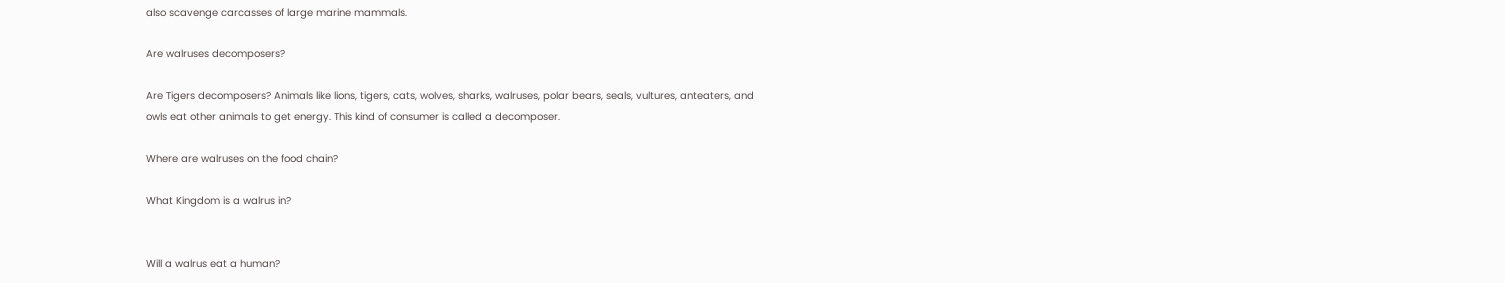also scavenge carcasses of large marine mammals.

Are walruses decomposers?

Are Tigers decomposers? Animals like lions, tigers, cats, wolves, sharks, walruses, polar bears, seals, vultures, anteaters, and owls eat other animals to get energy. This kind of consumer is called a decomposer.

Where are walruses on the food chain?

What Kingdom is a walrus in?


Will a walrus eat a human?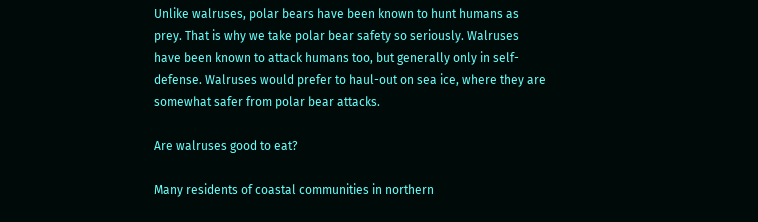Unlike walruses, polar bears have been known to hunt humans as prey. That is why we take polar bear safety so seriously. Walruses have been known to attack humans too, but generally only in self-defense. Walruses would prefer to haul-out on sea ice, where they are somewhat safer from polar bear attacks.

Are walruses good to eat?

Many residents of coastal communities in northern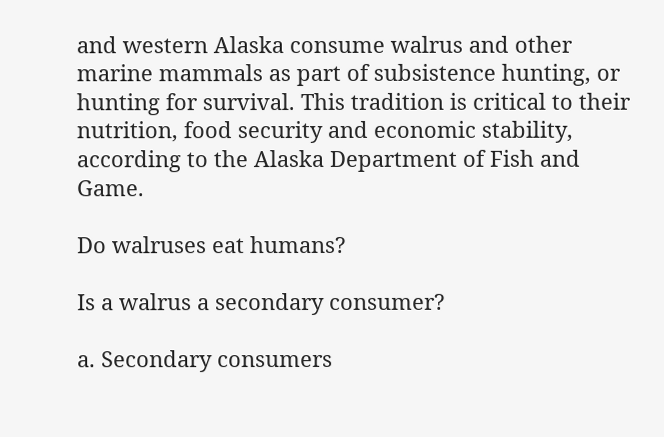and western Alaska consume walrus and other marine mammals as part of subsistence hunting, or hunting for survival. This tradition is critical to their nutrition, food security and economic stability, according to the Alaska Department of Fish and Game.

Do walruses eat humans?

Is a walrus a secondary consumer?

a. Secondary consumers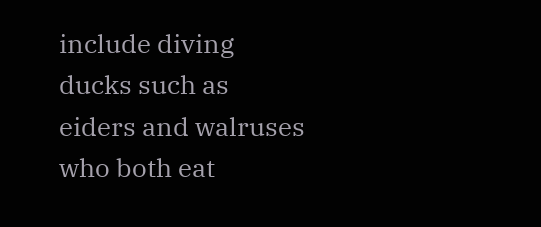include diving ducks such as eiders and walruses who both eat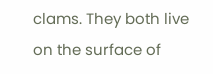clams. They both live on the surface of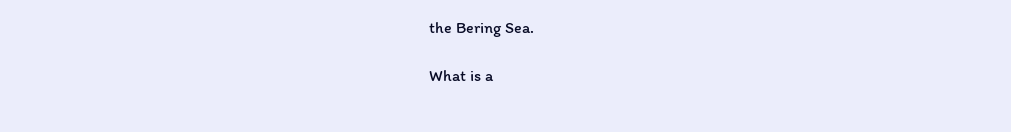the Bering Sea.

What is a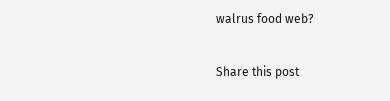walrus food web?

Share this post